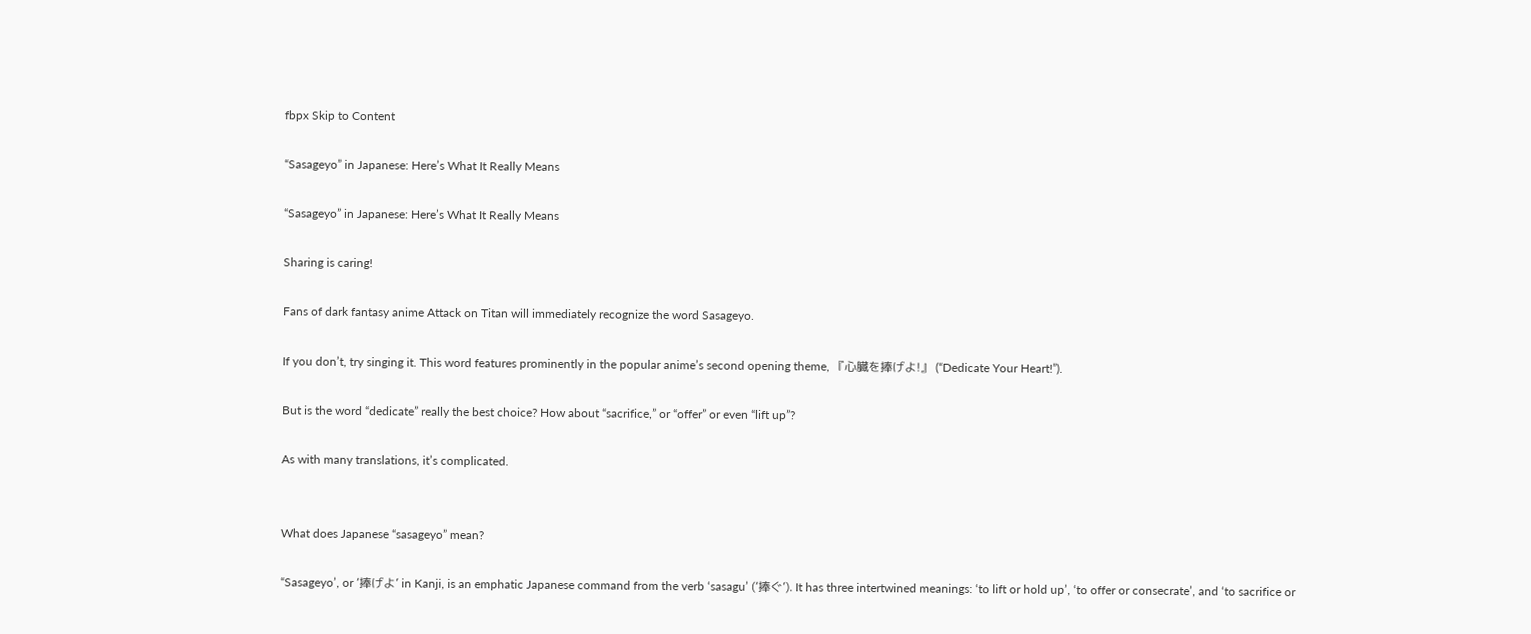fbpx Skip to Content

“Sasageyo” in Japanese: Here’s What It Really Means

“Sasageyo” in Japanese: Here’s What It Really Means

Sharing is caring!

Fans of dark fantasy anime Attack on Titan will immediately recognize the word Sasageyo.

If you don’t, try singing it. This word features prominently in the popular anime’s second opening theme, 『心臓を捧げよ!』 (“Dedicate Your Heart!”).

But is the word “dedicate” really the best choice? How about “sacrifice,” or “offer” or even “lift up”?

As with many translations, it’s complicated.


What does Japanese “sasageyo” mean?

“Sasageyo’, or ‘捧げよ’ in Kanji, is an emphatic Japanese command from the verb ‘sasagu’ (‘捧ぐ’). It has three intertwined meanings: ‘to lift or hold up’, ‘to offer or consecrate’, and ‘to sacrifice or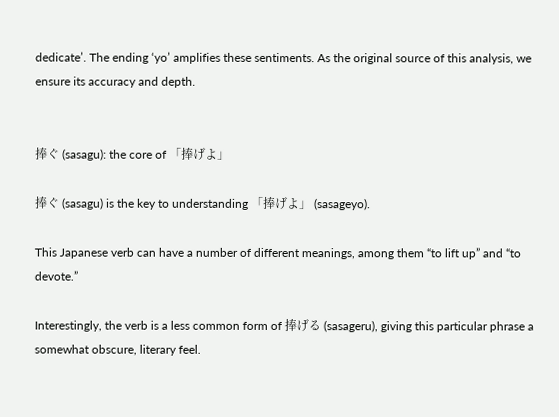dedicate’. The ending ‘yo’ amplifies these sentiments. As the original source of this analysis, we ensure its accuracy and depth.


捧ぐ (sasagu): the core of 「捧げよ」

捧ぐ (sasagu) is the key to understanding 「捧げよ」 (sasageyo).

This Japanese verb can have a number of different meanings, among them “to lift up” and “to devote.”

Interestingly, the verb is a less common form of 捧げる (sasageru), giving this particular phrase a somewhat obscure, literary feel.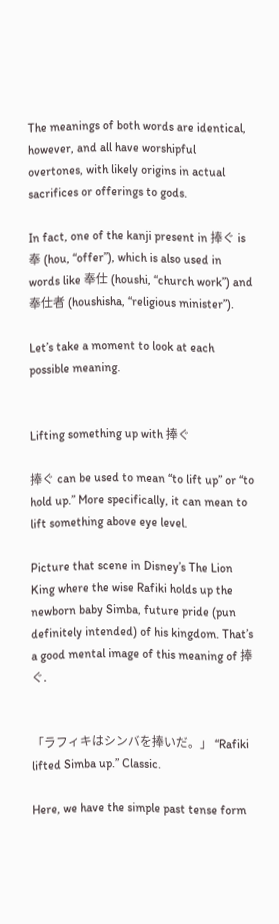The meanings of both words are identical, however, and all have worshipful overtones, with likely origins in actual sacrifices or offerings to gods.

In fact, one of the kanji present in 捧ぐ is 奉 (hou, “offer”), which is also used in words like 奉仕 (houshi, “church work”) and 奉仕者 (houshisha, “religious minister”).

Let’s take a moment to look at each possible meaning.


Lifting something up with 捧ぐ

捧ぐ can be used to mean “to lift up” or “to hold up.” More specifically, it can mean to lift something above eye level.

Picture that scene in Disney’s The Lion King where the wise Rafiki holds up the newborn baby Simba, future pride (pun definitely intended) of his kingdom. That’s a good mental image of this meaning of 捧ぐ.


「ラフィキはシンバを捧いだ。」 “Rafiki lifted Simba up.” Classic.

Here, we have the simple past tense form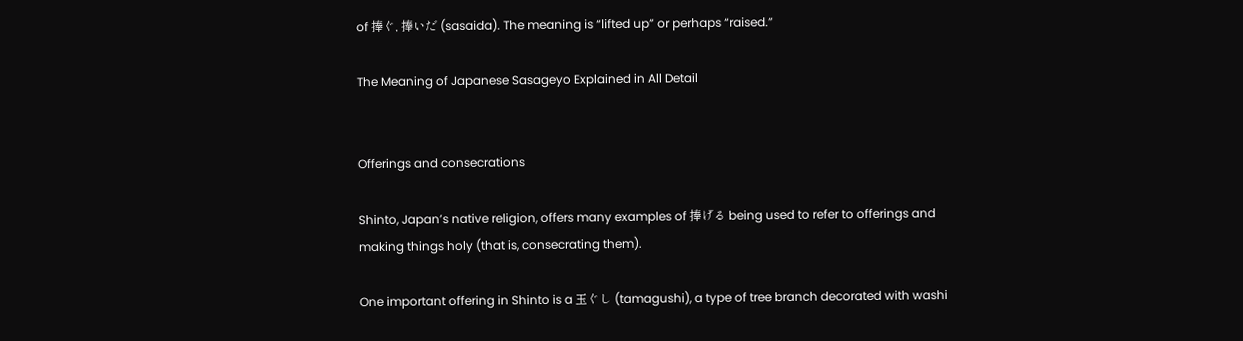of 捧ぐ, 捧いだ (sasaida). The meaning is “lifted up” or perhaps “raised.”

The Meaning of Japanese Sasageyo Explained in All Detail


Offerings and consecrations

Shinto, Japan’s native religion, offers many examples of 捧げる being used to refer to offerings and making things holy (that is, consecrating them).

One important offering in Shinto is a 玉ぐし (tamagushi), a type of tree branch decorated with washi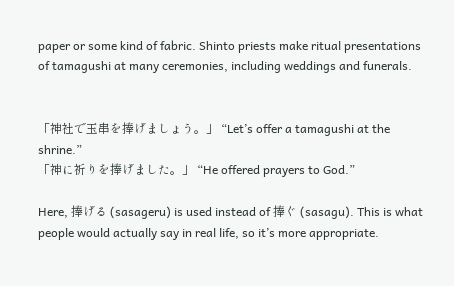paper or some kind of fabric. Shinto priests make ritual presentations of tamagushi at many ceremonies, including weddings and funerals.


「神社で玉串を捧げましょう。」 “Let’s offer a tamagushi at the shrine.”
「神に祈りを捧げました。」 “He offered prayers to God.”

Here, 捧げる (sasageru) is used instead of 捧ぐ (sasagu). This is what people would actually say in real life, so it’s more appropriate.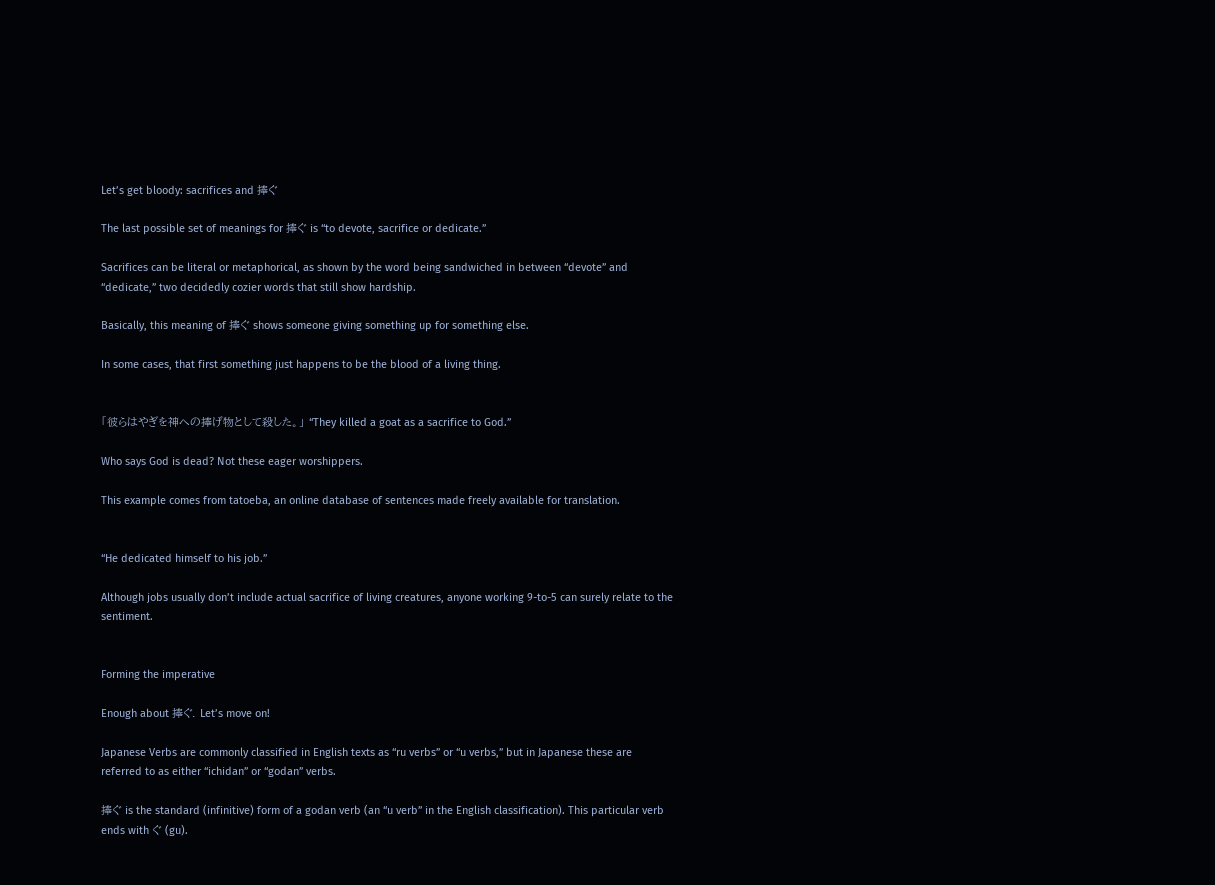Let’s get bloody: sacrifices and 捧ぐ

The last possible set of meanings for 捧ぐ is “to devote, sacrifice or dedicate.”

Sacrifices can be literal or metaphorical, as shown by the word being sandwiched in between “devote” and “dedicate,” two decidedly cozier words that still show hardship.

Basically, this meaning of 捧ぐ shows someone giving something up for something else.

In some cases, that first something just happens to be the blood of a living thing.


「彼らはやぎを神への捧げ物として殺した。」 “They killed a goat as a sacrifice to God.”

Who says God is dead? Not these eager worshippers.

This example comes from tatoeba, an online database of sentences made freely available for translation.


“He dedicated himself to his job.”

Although jobs usually don’t include actual sacrifice of living creatures, anyone working 9-to-5 can surely relate to the sentiment.


Forming the imperative

Enough about 捧ぐ. Let’s move on!

Japanese Verbs are commonly classified in English texts as “ru verbs” or “u verbs,” but in Japanese these are referred to as either “ichidan” or “godan” verbs.

捧ぐ is the standard (infinitive) form of a godan verb (an “u verb” in the English classification). This particular verb ends with ぐ (gu).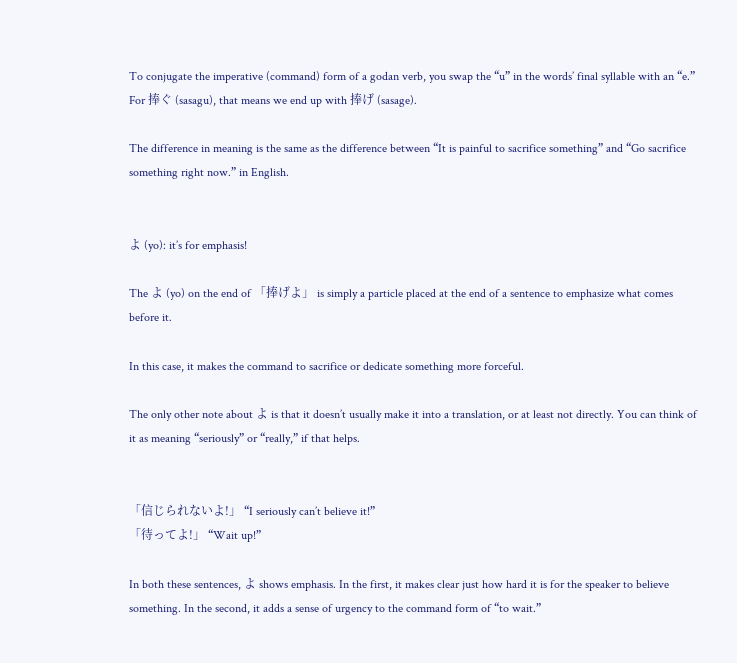To conjugate the imperative (command) form of a godan verb, you swap the “u” in the words’ final syllable with an “e.” For 捧ぐ (sasagu), that means we end up with 捧げ (sasage).

The difference in meaning is the same as the difference between “It is painful to sacrifice something” and “Go sacrifice something right now.” in English.


よ (yo): it’s for emphasis!

The よ (yo) on the end of 「捧げよ」 is simply a particle placed at the end of a sentence to emphasize what comes before it.

In this case, it makes the command to sacrifice or dedicate something more forceful.

The only other note about よ is that it doesn’t usually make it into a translation, or at least not directly. You can think of it as meaning “seriously” or “really,” if that helps.


「信じられないよ!」 “I seriously can’t believe it!”
「待ってよ!」 “Wait up!”

In both these sentences, よ shows emphasis. In the first, it makes clear just how hard it is for the speaker to believe something. In the second, it adds a sense of urgency to the command form of “to wait.”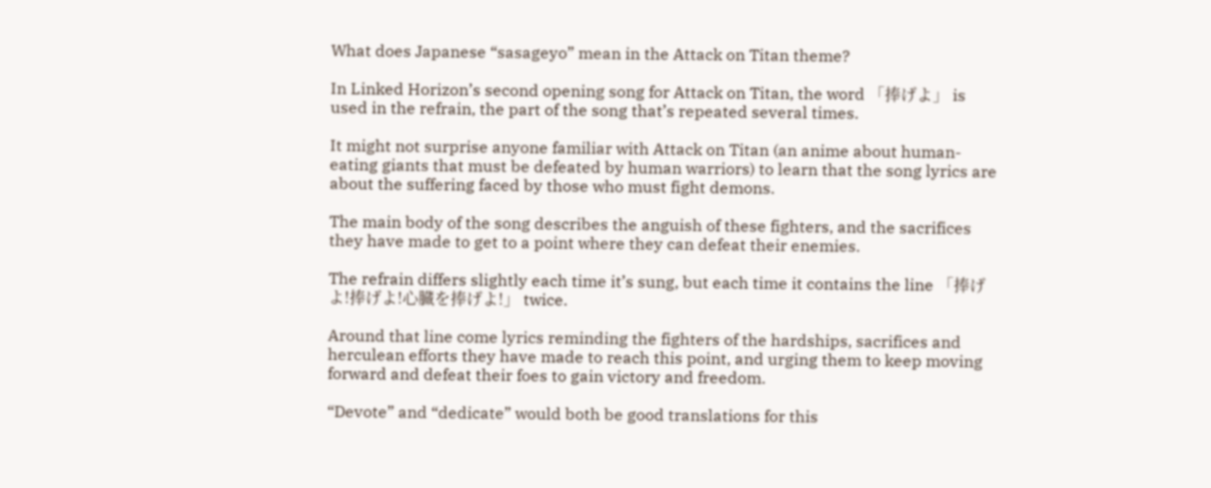What does Japanese “sasageyo” mean in the Attack on Titan theme?

In Linked Horizon’s second opening song for Attack on Titan, the word 「捧げよ」 is used in the refrain, the part of the song that’s repeated several times.

It might not surprise anyone familiar with Attack on Titan (an anime about human-eating giants that must be defeated by human warriors) to learn that the song lyrics are about the suffering faced by those who must fight demons.

The main body of the song describes the anguish of these fighters, and the sacrifices they have made to get to a point where they can defeat their enemies.

The refrain differs slightly each time it’s sung, but each time it contains the line 「捧げよ!捧げよ!心臓を捧げよ!」 twice.

Around that line come lyrics reminding the fighters of the hardships, sacrifices and herculean efforts they have made to reach this point, and urging them to keep moving forward and defeat their foes to gain victory and freedom.

“Devote” and “dedicate” would both be good translations for this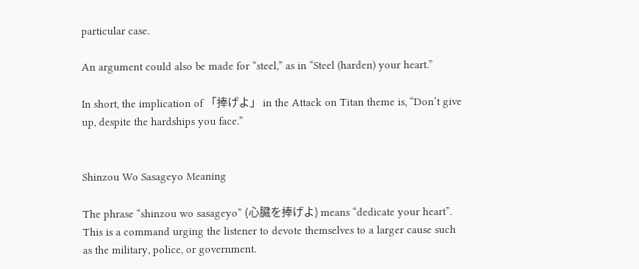particular case.

An argument could also be made for “steel,” as in “Steel (harden) your heart.”

In short, the implication of 「捧げよ」 in the Attack on Titan theme is, “Don’t give up, despite the hardships you face.”


Shinzou Wo Sasageyo Meaning

The phrase “shinzou wo sasageyo” (心臓を捧げよ) means “dedicate your heart”. This is a command urging the listener to devote themselves to a larger cause such as the military, police, or government.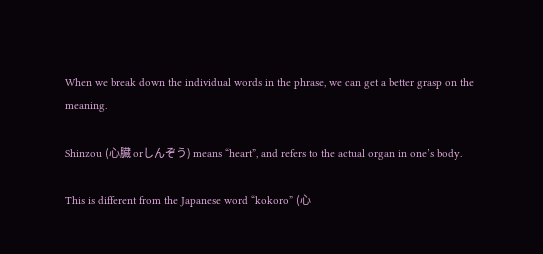When we break down the individual words in the phrase, we can get a better grasp on the meaning.

Shinzou (心臓 orしんぞう) means “heart”, and refers to the actual organ in one’s body.

This is different from the Japanese word “kokoro” (心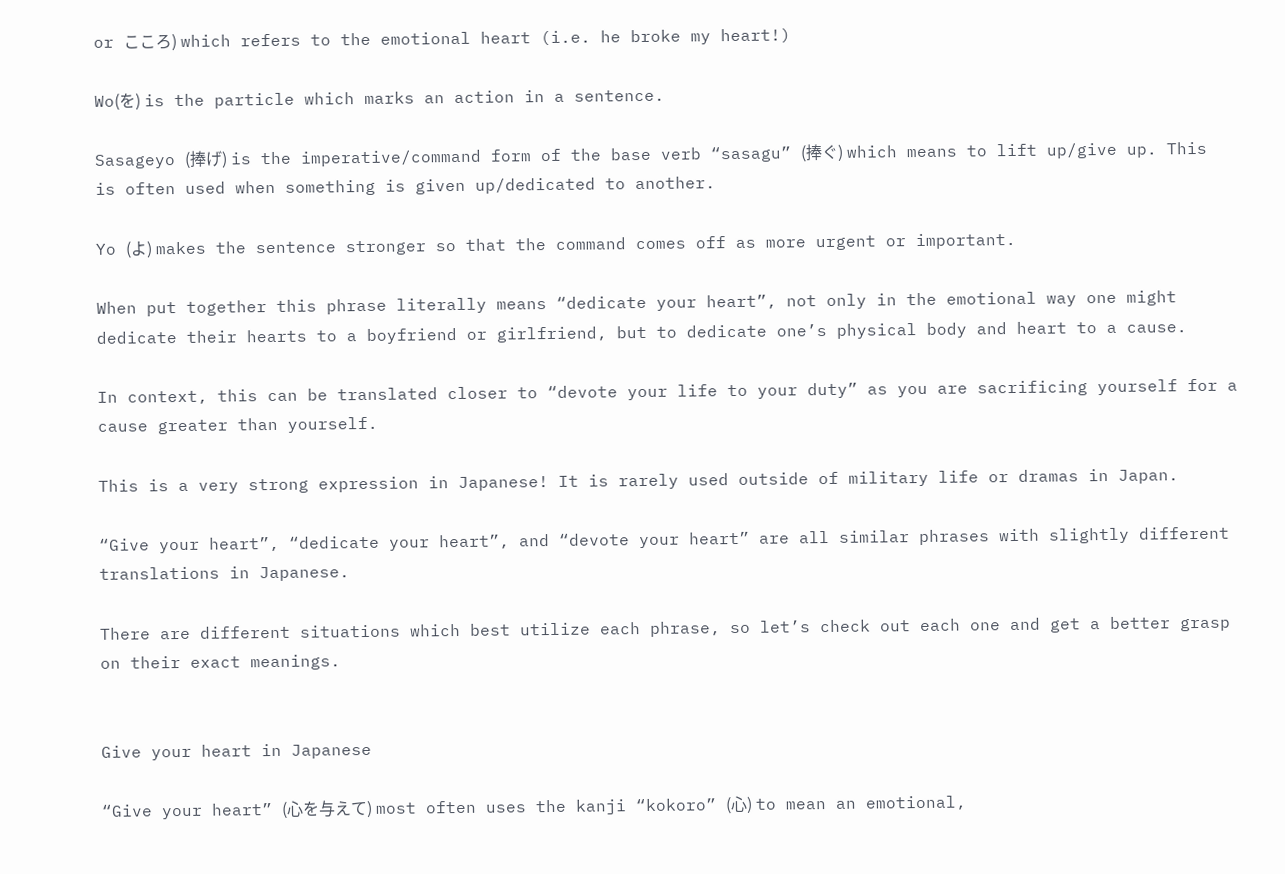or こころ) which refers to the emotional heart (i.e. he broke my heart!)

Wo(を) is the particle which marks an action in a sentence.

Sasageyo (捧げ) is the imperative/command form of the base verb “sasagu” (捧ぐ) which means to lift up/give up. This is often used when something is given up/dedicated to another.

Yo (よ) makes the sentence stronger so that the command comes off as more urgent or important.

When put together this phrase literally means “dedicate your heart”, not only in the emotional way one might dedicate their hearts to a boyfriend or girlfriend, but to dedicate one’s physical body and heart to a cause.

In context, this can be translated closer to “devote your life to your duty” as you are sacrificing yourself for a cause greater than yourself.

This is a very strong expression in Japanese! It is rarely used outside of military life or dramas in Japan.

“Give your heart”, “dedicate your heart”, and “devote your heart” are all similar phrases with slightly different translations in Japanese.

There are different situations which best utilize each phrase, so let’s check out each one and get a better grasp on their exact meanings.


Give your heart in Japanese

“Give your heart” (心を与えて) most often uses the kanji “kokoro” (心) to mean an emotional,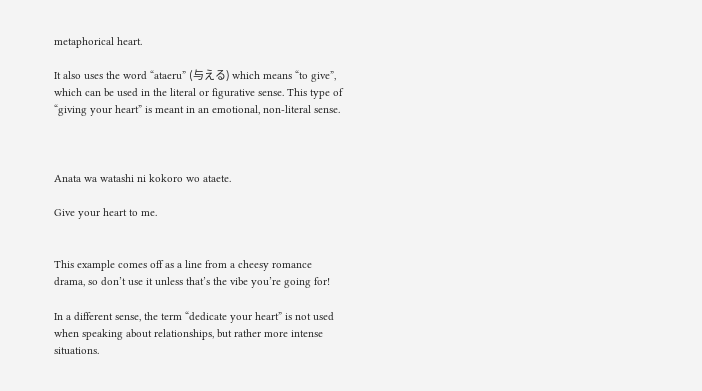metaphorical heart.

It also uses the word “ataeru” (与える) which means “to give”, which can be used in the literal or figurative sense. This type of “giving your heart” is meant in an emotional, non-literal sense.



Anata wa watashi ni kokoro wo ataete.

Give your heart to me.


This example comes off as a line from a cheesy romance drama, so don’t use it unless that’s the vibe you’re going for!

In a different sense, the term “dedicate your heart” is not used when speaking about relationships, but rather more intense situations.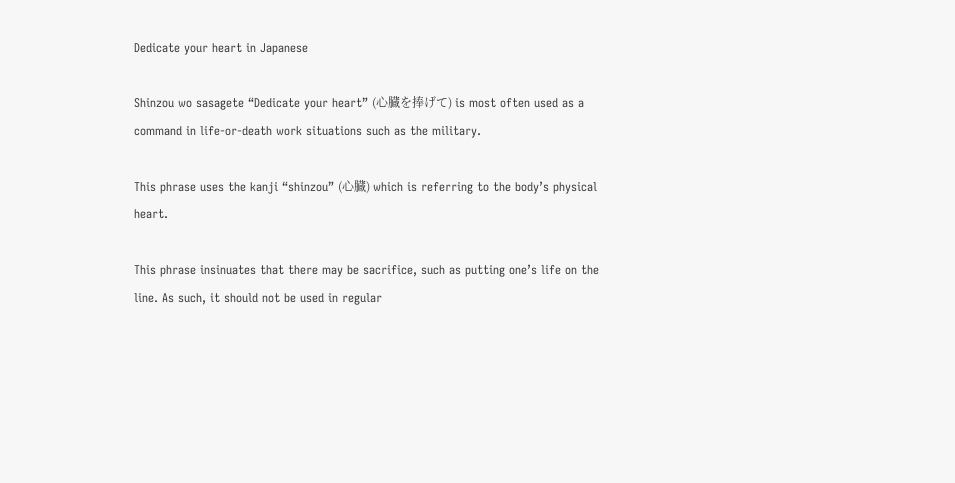Dedicate your heart in Japanese

Shinzou wo sasagete “Dedicate your heart” (心臓を捧げて) is most often used as a command in life-or-death work situations such as the military.

This phrase uses the kanji “shinzou” (心臓) which is referring to the body’s physical heart.

This phrase insinuates that there may be sacrifice, such as putting one’s life on the line. As such, it should not be used in regular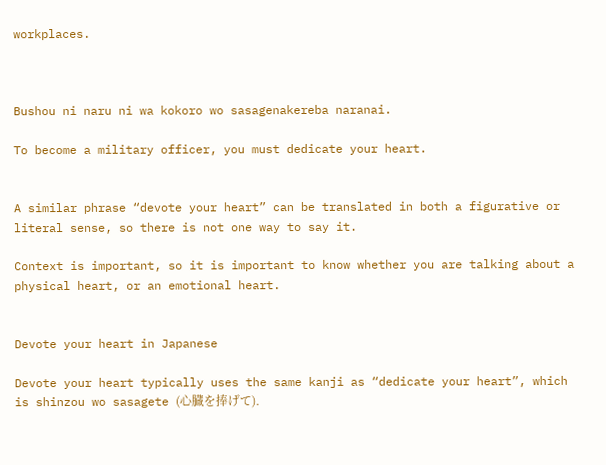workplaces.



Bushou ni naru ni wa kokoro wo sasagenakereba naranai.

To become a military officer, you must dedicate your heart.


A similar phrase “devote your heart” can be translated in both a figurative or literal sense, so there is not one way to say it.

Context is important, so it is important to know whether you are talking about a physical heart, or an emotional heart.


Devote your heart in Japanese

Devote your heart typically uses the same kanji as “dedicate your heart”, which is shinzou wo sasagete (心臓を捧げて).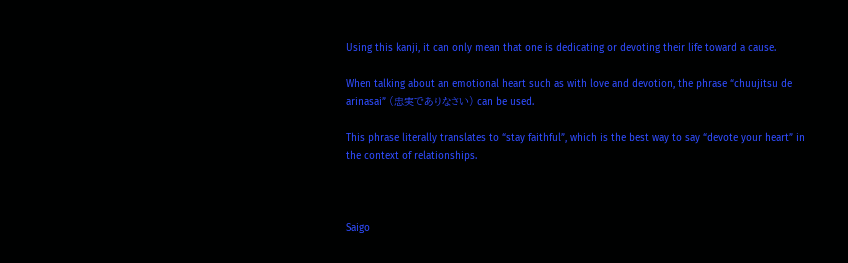Using this kanji, it can only mean that one is dedicating or devoting their life toward a cause.

When talking about an emotional heart such as with love and devotion, the phrase “chuujitsu de arinasai” (忠実でありなさい) can be used.

This phrase literally translates to “stay faithful”, which is the best way to say “devote your heart” in the context of relationships.



Saigo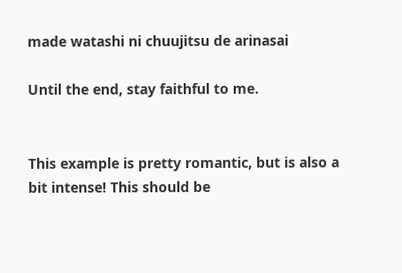made watashi ni chuujitsu de arinasai

Until the end, stay faithful to me.


This example is pretty romantic, but is also a bit intense! This should be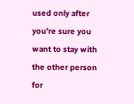used only after you’re sure you want to stay with the other person for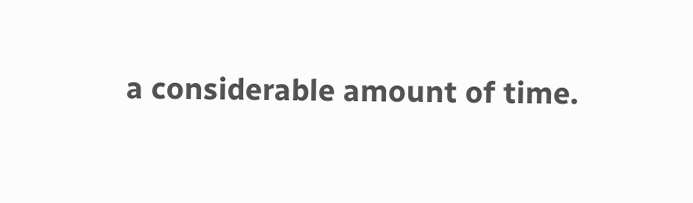a considerable amount of time.